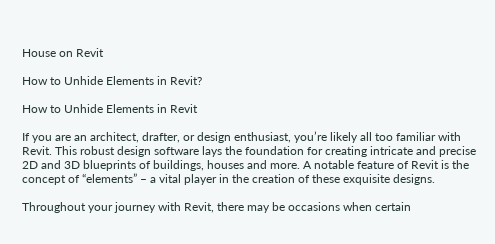House on Revit

How to Unhide Elements in Revit?

How to Unhide Elements in Revit

If you are an architect, drafter, or design enthusiast, you’re likely all too familiar with Revit. This robust design software lays the foundation for creating intricate and precise 2D and 3D blueprints of buildings, houses and more. A notable feature of Revit is the concept of “elements” – a vital player in the creation of these exquisite designs.

Throughout your journey with Revit, there may be occasions when certain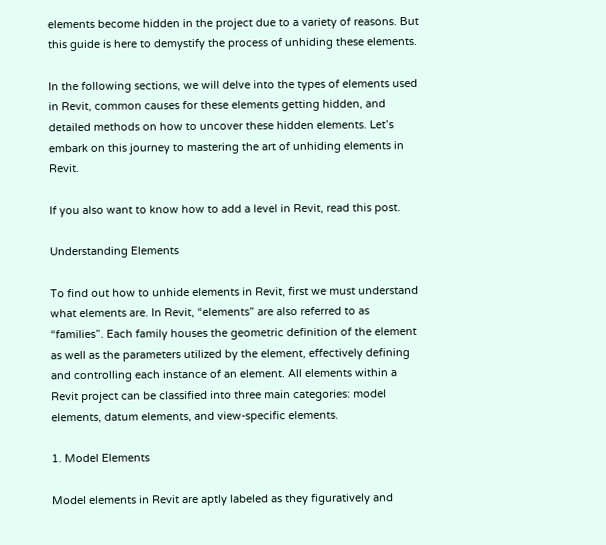elements become hidden in the project due to a variety of reasons. But this guide is here to demystify the process of unhiding these elements.

In the following sections, we will delve into the types of elements used in Revit, common causes for these elements getting hidden, and detailed methods on how to uncover these hidden elements. Let’s embark on this journey to mastering the art of unhiding elements in Revit.

If you also want to know how to add a level in Revit, read this post.

Understanding Elements

To find out how to unhide elements in Revit, first we must understand what elements are. In Revit, “elements” are also referred to as “families”. Each family houses the geometric definition of the element as well as the parameters utilized by the element, effectively defining and controlling each instance of an element. All elements within a Revit project can be classified into three main categories: model elements, datum elements, and view-specific elements.

1. Model Elements

Model elements in Revit are aptly labeled as they figuratively and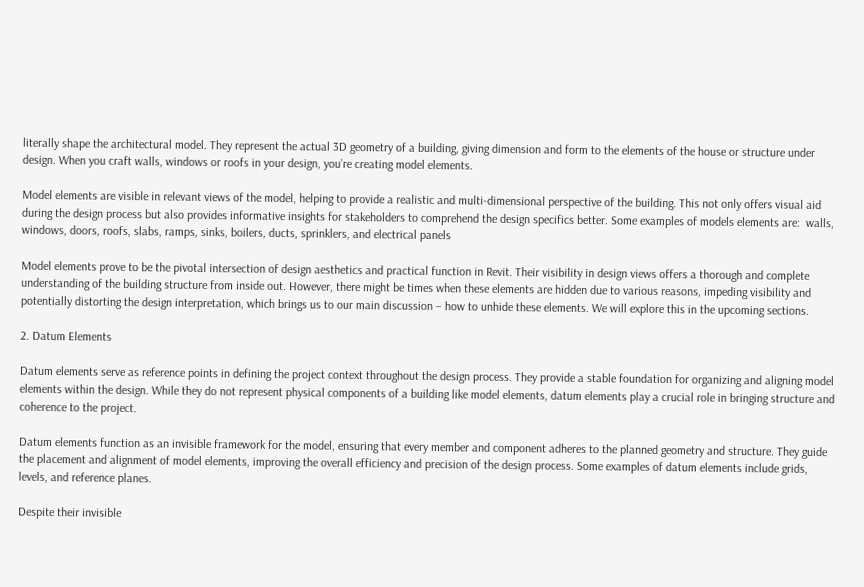literally shape the architectural model. They represent the actual 3D geometry of a building, giving dimension and form to the elements of the house or structure under design. When you craft walls, windows or roofs in your design, you’re creating model elements.

Model elements are visible in relevant views of the model, helping to provide a realistic and multi-dimensional perspective of the building. This not only offers visual aid during the design process but also provides informative insights for stakeholders to comprehend the design specifics better. Some examples of models elements are:  walls, windows, doors, roofs, slabs, ramps, sinks, boilers, ducts, sprinklers, and electrical panels

Model elements prove to be the pivotal intersection of design aesthetics and practical function in Revit. Their visibility in design views offers a thorough and complete understanding of the building structure from inside out. However, there might be times when these elements are hidden due to various reasons, impeding visibility and potentially distorting the design interpretation, which brings us to our main discussion – how to unhide these elements. We will explore this in the upcoming sections.

2. Datum Elements

Datum elements serve as reference points in defining the project context throughout the design process. They provide a stable foundation for organizing and aligning model elements within the design. While they do not represent physical components of a building like model elements, datum elements play a crucial role in bringing structure and coherence to the project.

Datum elements function as an invisible framework for the model, ensuring that every member and component adheres to the planned geometry and structure. They guide the placement and alignment of model elements, improving the overall efficiency and precision of the design process. Some examples of datum elements include grids, levels, and reference planes.

Despite their invisible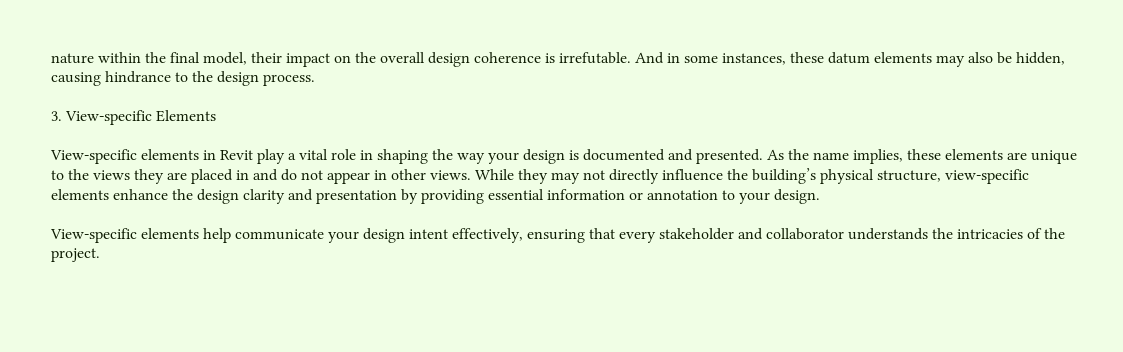nature within the final model, their impact on the overall design coherence is irrefutable. And in some instances, these datum elements may also be hidden, causing hindrance to the design process.

3. View-specific Elements

View-specific elements in Revit play a vital role in shaping the way your design is documented and presented. As the name implies, these elements are unique to the views they are placed in and do not appear in other views. While they may not directly influence the building’s physical structure, view-specific elements enhance the design clarity and presentation by providing essential information or annotation to your design.

View-specific elements help communicate your design intent effectively, ensuring that every stakeholder and collaborator understands the intricacies of the project.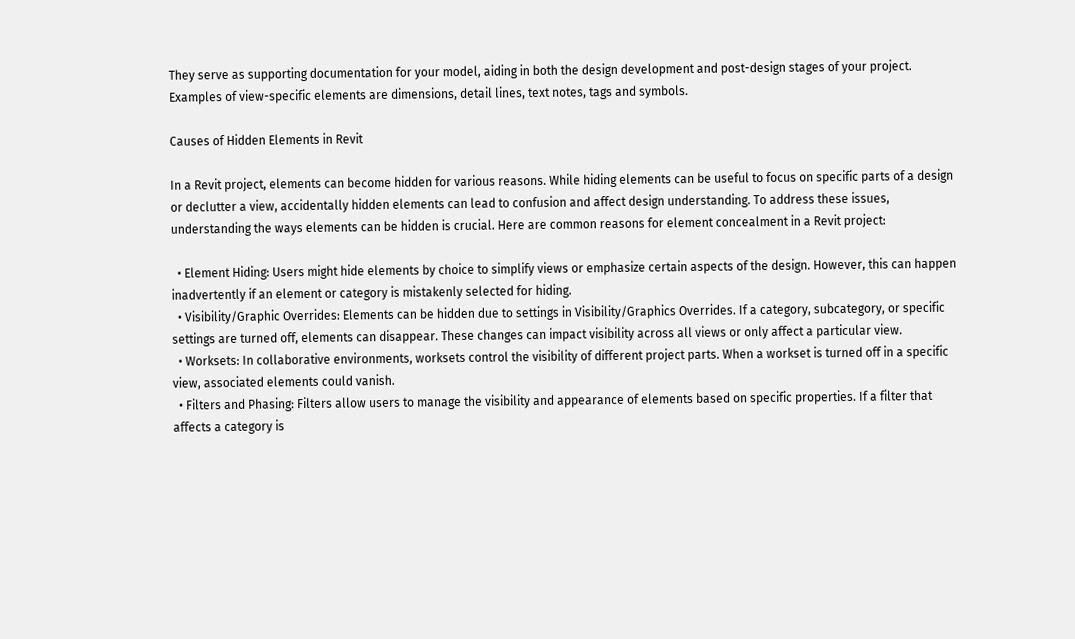They serve as supporting documentation for your model, aiding in both the design development and post-design stages of your project. Examples of view-specific elements are dimensions, detail lines, text notes, tags and symbols.

Causes of Hidden Elements in Revit

In a Revit project, elements can become hidden for various reasons. While hiding elements can be useful to focus on specific parts of a design or declutter a view, accidentally hidden elements can lead to confusion and affect design understanding. To address these issues, understanding the ways elements can be hidden is crucial. Here are common reasons for element concealment in a Revit project:

  • Element Hiding: Users might hide elements by choice to simplify views or emphasize certain aspects of the design. However, this can happen inadvertently if an element or category is mistakenly selected for hiding.
  • Visibility/Graphic Overrides: Elements can be hidden due to settings in Visibility/Graphics Overrides. If a category, subcategory, or specific settings are turned off, elements can disappear. These changes can impact visibility across all views or only affect a particular view.
  • Worksets: In collaborative environments, worksets control the visibility of different project parts. When a workset is turned off in a specific view, associated elements could vanish.
  • Filters and Phasing: Filters allow users to manage the visibility and appearance of elements based on specific properties. If a filter that affects a category is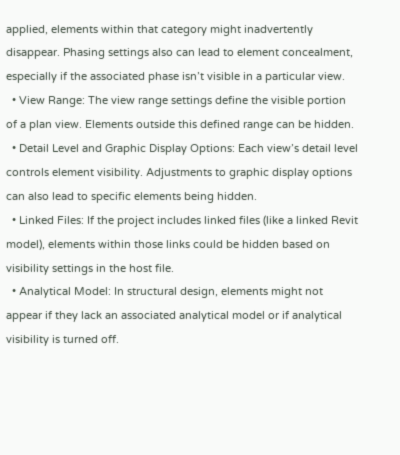applied, elements within that category might inadvertently disappear. Phasing settings also can lead to element concealment, especially if the associated phase isn’t visible in a particular view.
  • View Range: The view range settings define the visible portion of a plan view. Elements outside this defined range can be hidden.
  • Detail Level and Graphic Display Options: Each view’s detail level controls element visibility. Adjustments to graphic display options can also lead to specific elements being hidden.
  • Linked Files: If the project includes linked files (like a linked Revit model), elements within those links could be hidden based on visibility settings in the host file.
  • Analytical Model: In structural design, elements might not appear if they lack an associated analytical model or if analytical visibility is turned off.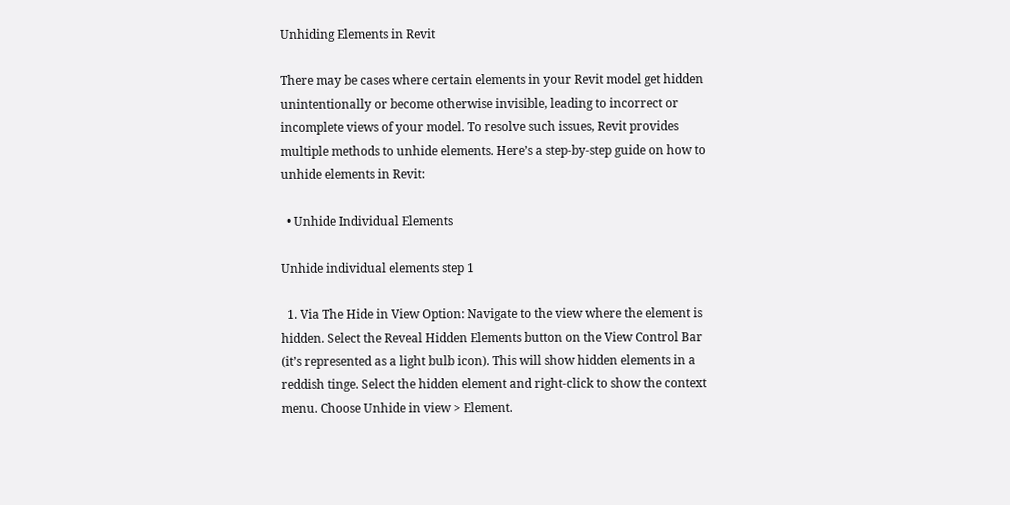Unhiding Elements in Revit

There may be cases where certain elements in your Revit model get hidden unintentionally or become otherwise invisible, leading to incorrect or incomplete views of your model. To resolve such issues, Revit provides multiple methods to unhide elements. Here’s a step-by-step guide on how to unhide elements in Revit:

  • Unhide Individual Elements

Unhide individual elements step 1

  1. Via The Hide in View Option: Navigate to the view where the element is hidden. Select the Reveal Hidden Elements button on the View Control Bar (it’s represented as a light bulb icon). This will show hidden elements in a reddish tinge. Select the hidden element and right-click to show the context menu. Choose Unhide in view > Element.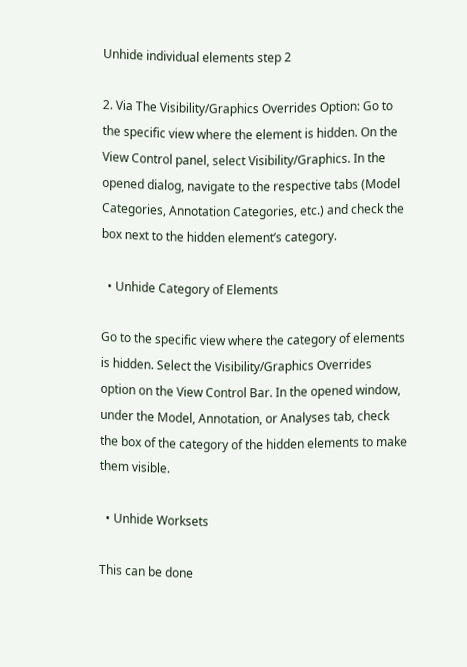Unhide individual elements step 2

2. Via The Visibility/Graphics Overrides Option: Go to the specific view where the element is hidden. On the View Control panel, select Visibility/Graphics. In the opened dialog, navigate to the respective tabs (Model Categories, Annotation Categories, etc.) and check the box next to the hidden element’s category.

  • Unhide Category of Elements

Go to the specific view where the category of elements is hidden. Select the Visibility/Graphics Overrides option on the View Control Bar. In the opened window, under the Model, Annotation, or Analyses tab, check the box of the category of the hidden elements to make them visible.

  • Unhide Worksets

This can be done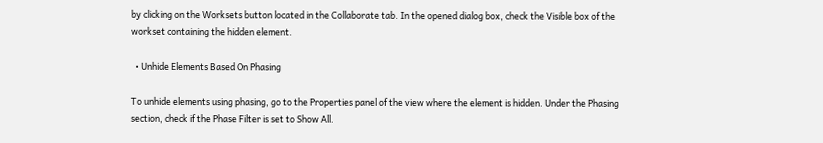by clicking on the Worksets button located in the Collaborate tab. In the opened dialog box, check the Visible box of the workset containing the hidden element.

  • Unhide Elements Based On Phasing

To unhide elements using phasing, go to the Properties panel of the view where the element is hidden. Under the Phasing section, check if the Phase Filter is set to Show All.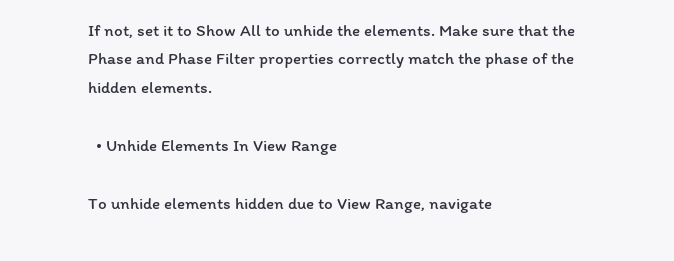If not, set it to Show All to unhide the elements. Make sure that the Phase and Phase Filter properties correctly match the phase of the hidden elements.

  • Unhide Elements In View Range

To unhide elements hidden due to View Range, navigate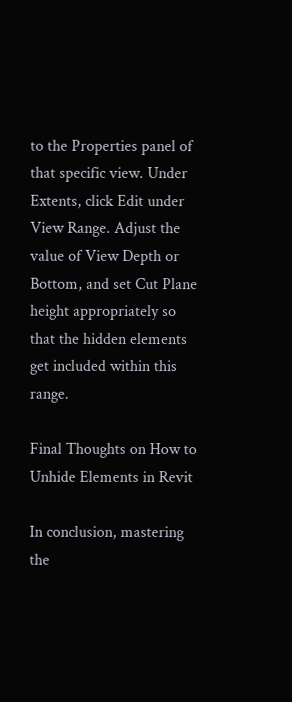to the Properties panel of that specific view. Under Extents, click Edit under View Range. Adjust the value of View Depth or Bottom, and set Cut Plane height appropriately so that the hidden elements get included within this range.

Final Thoughts on How to Unhide Elements in Revit

In conclusion, mastering the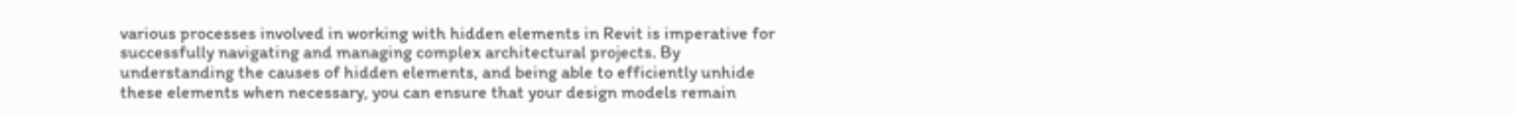various processes involved in working with hidden elements in Revit is imperative for successfully navigating and managing complex architectural projects. By understanding the causes of hidden elements, and being able to efficiently unhide these elements when necessary, you can ensure that your design models remain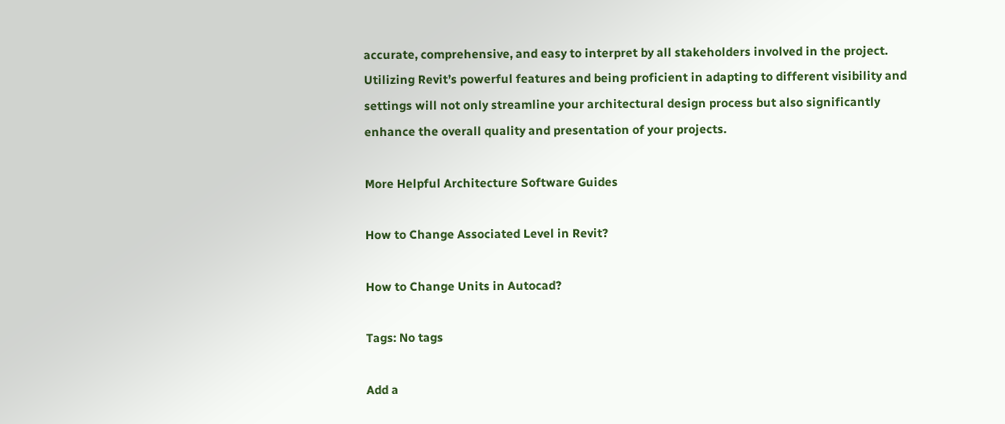accurate, comprehensive, and easy to interpret by all stakeholders involved in the project. Utilizing Revit’s powerful features and being proficient in adapting to different visibility and settings will not only streamline your architectural design process but also significantly enhance the overall quality and presentation of your projects.

More Helpful Architecture Software Guides

How to Change Associated Level in Revit?

How to Change Units in Autocad?

Tags: No tags

Add a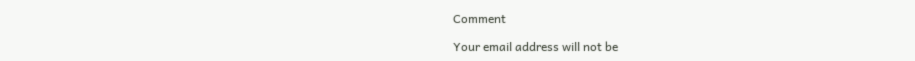Comment

Your email address will not be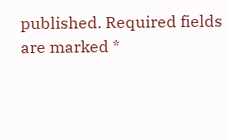published. Required fields are marked *